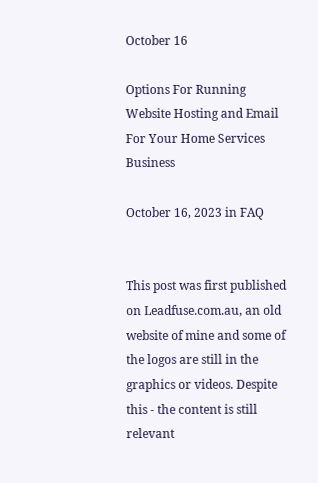October 16

Options For Running Website Hosting and Email For Your Home Services Business

October 16, 2023 in FAQ


This post was first published on Leadfuse.com.au, an old website of mine and some of the logos are still in the graphics or videos. Despite this - the content is still relevant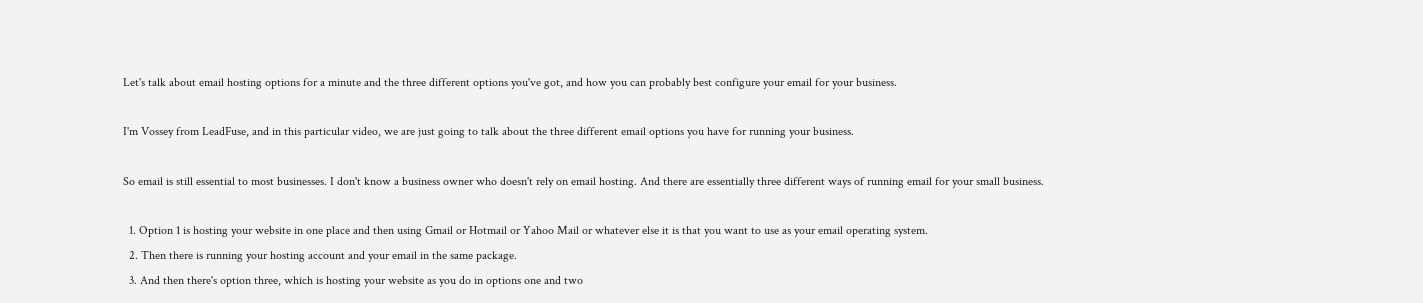Let's talk about email hosting options for a minute and the three different options you've got, and how you can probably best configure your email for your business.

I'm Vossey from LeadFuse, and in this particular video, we are just going to talk about the three different email options you have for running your business.

So email is still essential to most businesses. I don't know a business owner who doesn't rely on email hosting. And there are essentially three different ways of running email for your small business.

  1. Option 1 is hosting your website in one place and then using Gmail or Hotmail or Yahoo Mail or whatever else it is that you want to use as your email operating system.
  2. Then there is running your hosting account and your email in the same package.
  3. And then there's option three, which is hosting your website as you do in options one and two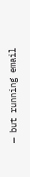— but running email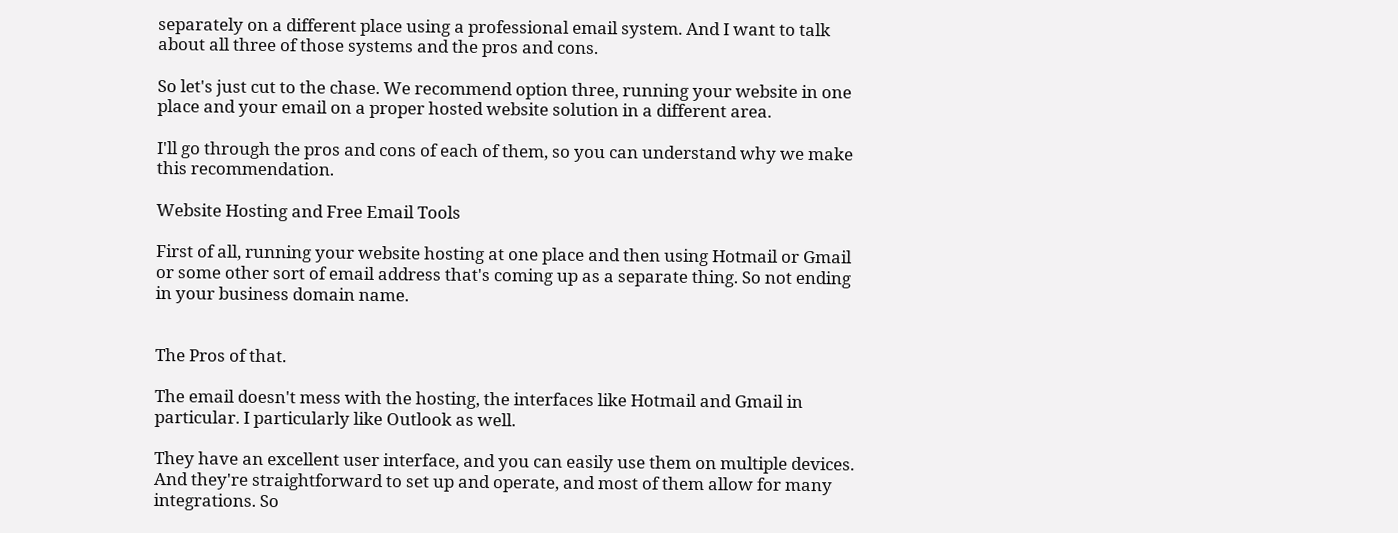separately on a different place using a professional email system. And I want to talk about all three of those systems and the pros and cons.

So let's just cut to the chase. We recommend option three, running your website in one place and your email on a proper hosted website solution in a different area.

I'll go through the pros and cons of each of them, so you can understand why we make this recommendation.

Website Hosting and Free Email Tools

First of all, running your website hosting at one place and then using Hotmail or Gmail or some other sort of email address that's coming up as a separate thing. So not ending in your business domain name.


The Pros of that.

The email doesn't mess with the hosting, the interfaces like Hotmail and Gmail in particular. I particularly like Outlook as well.

They have an excellent user interface, and you can easily use them on multiple devices. And they're straightforward to set up and operate, and most of them allow for many integrations. So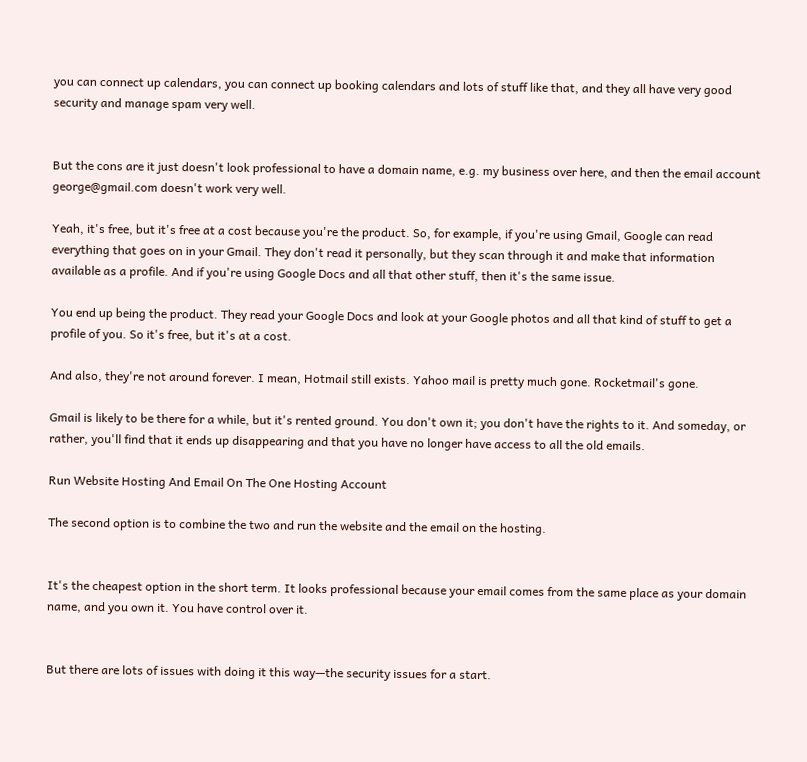you can connect up calendars, you can connect up booking calendars and lots of stuff like that, and they all have very good security and manage spam very well.


But the cons are it just doesn't look professional to have a domain name, e.g. my business over here, and then the email account george@gmail.com doesn't work very well.

Yeah, it's free, but it's free at a cost because you're the product. So, for example, if you're using Gmail, Google can read everything that goes on in your Gmail. They don't read it personally, but they scan through it and make that information available as a profile. And if you're using Google Docs and all that other stuff, then it's the same issue.

You end up being the product. They read your Google Docs and look at your Google photos and all that kind of stuff to get a profile of you. So it's free, but it's at a cost.

And also, they're not around forever. I mean, Hotmail still exists. Yahoo mail is pretty much gone. Rocketmail's gone.

Gmail is likely to be there for a while, but it's rented ground. You don't own it; you don't have the rights to it. And someday, or rather, you'll find that it ends up disappearing and that you have no longer have access to all the old emails.

Run Website Hosting And Email On The One Hosting Account

The second option is to combine the two and run the website and the email on the hosting.


It's the cheapest option in the short term. It looks professional because your email comes from the same place as your domain name, and you own it. You have control over it.


But there are lots of issues with doing it this way—the security issues for a start.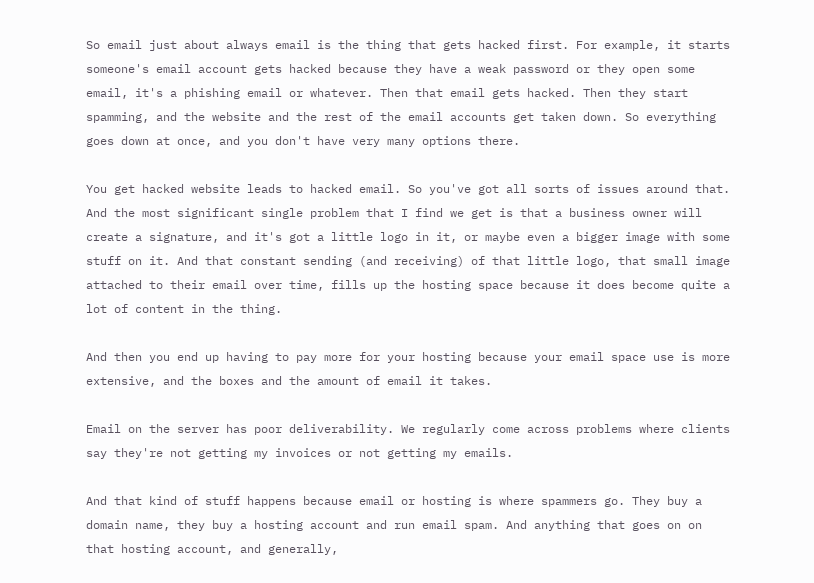So email just about always email is the thing that gets hacked first. For example, it starts someone's email account gets hacked because they have a weak password or they open some email, it's a phishing email or whatever. Then that email gets hacked. Then they start spamming, and the website and the rest of the email accounts get taken down. So everything goes down at once, and you don't have very many options there.

You get hacked website leads to hacked email. So you've got all sorts of issues around that. And the most significant single problem that I find we get is that a business owner will create a signature, and it's got a little logo in it, or maybe even a bigger image with some stuff on it. And that constant sending (and receiving) of that little logo, that small image attached to their email over time, fills up the hosting space because it does become quite a lot of content in the thing.

And then you end up having to pay more for your hosting because your email space use is more extensive, and the boxes and the amount of email it takes.

Email on the server has poor deliverability. We regularly come across problems where clients say they're not getting my invoices or not getting my emails.

And that kind of stuff happens because email or hosting is where spammers go. They buy a domain name, they buy a hosting account and run email spam. And anything that goes on on that hosting account, and generally,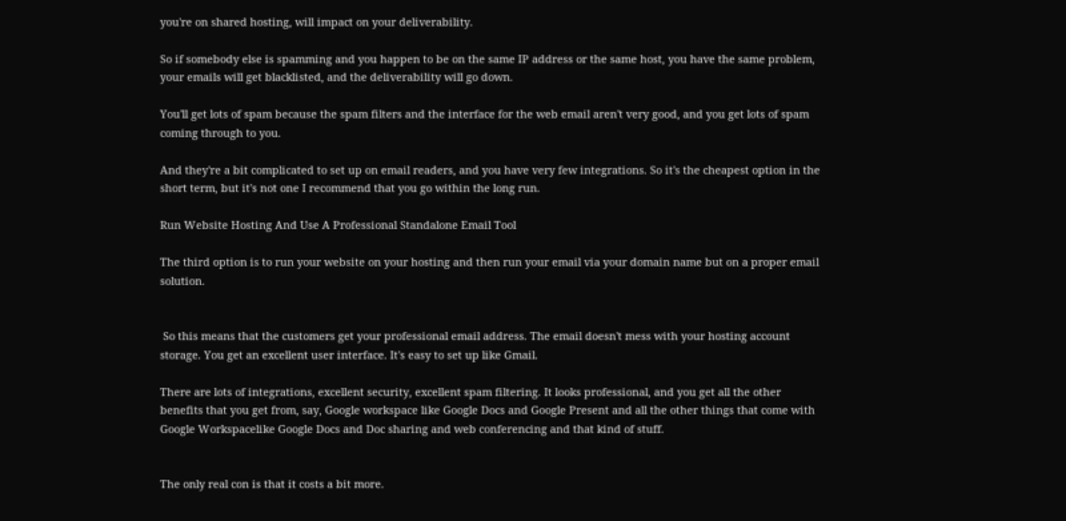you're on shared hosting, will impact on your deliverability.

So if somebody else is spamming and you happen to be on the same IP address or the same host, you have the same problem, your emails will get blacklisted, and the deliverability will go down.

You'll get lots of spam because the spam filters and the interface for the web email aren't very good, and you get lots of spam coming through to you.

And they're a bit complicated to set up on email readers, and you have very few integrations. So it's the cheapest option in the short term, but it's not one I recommend that you go within the long run.

Run Website Hosting And Use A Professional Standalone Email Tool

The third option is to run your website on your hosting and then run your email via your domain name but on a proper email solution.


 So this means that the customers get your professional email address. The email doesn't mess with your hosting account storage. You get an excellent user interface. It's easy to set up like Gmail.

There are lots of integrations, excellent security, excellent spam filtering. It looks professional, and you get all the other benefits that you get from, say, Google workspace like Google Docs and Google Present and all the other things that come with Google Workspacelike Google Docs and Doc sharing and web conferencing and that kind of stuff.


The only real con is that it costs a bit more.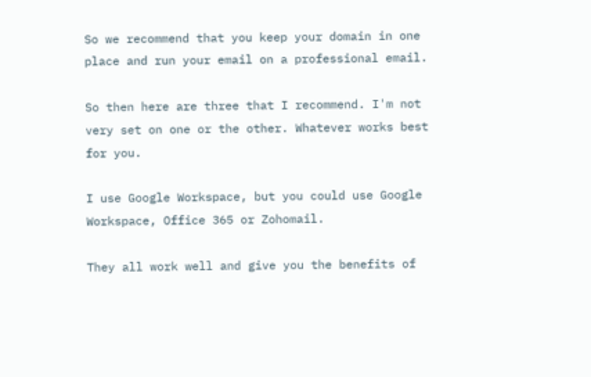So we recommend that you keep your domain in one place and run your email on a professional email.

So then here are three that I recommend. I'm not very set on one or the other. Whatever works best for you.

I use Google Workspace, but you could use Google Workspace, Office 365 or Zohomail.

They all work well and give you the benefits of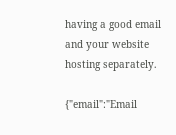having a good email and your website hosting separately.

{"email":"Email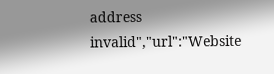address invalid","url":"Website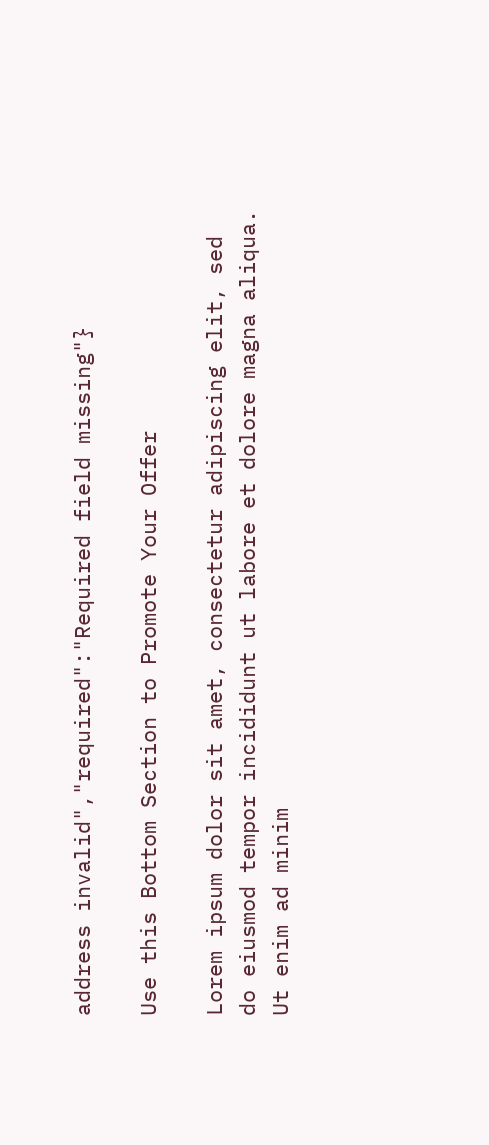address invalid","required":"Required field missing"}

Use this Bottom Section to Promote Your Offer

Lorem ipsum dolor sit amet, consectetur adipiscing elit, sed do eiusmod tempor incididunt ut labore et dolore magna aliqua. Ut enim ad minim